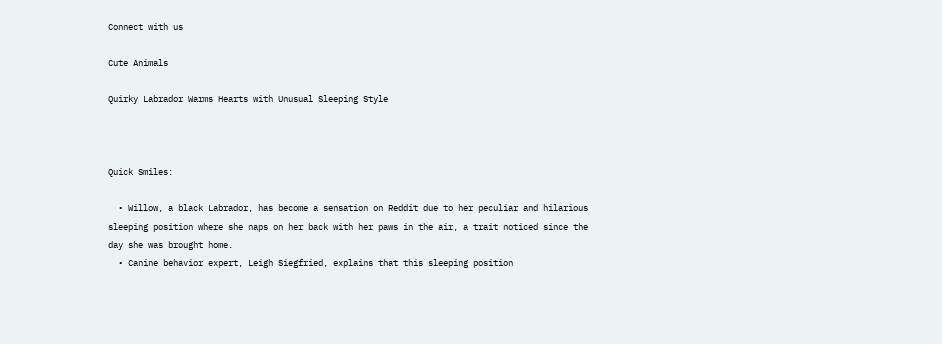Connect with us

Cute Animals

Quirky Labrador Warms Hearts with Unusual Sleeping Style



Quick Smiles:

  • Willow, a black Labrador, has become a sensation on Reddit due to her peculiar and hilarious sleeping position where she naps on her back with her paws in the air, a trait noticed since the day she was brought home.
  • Canine behavior expert, Leigh Siegfried, explains that this sleeping position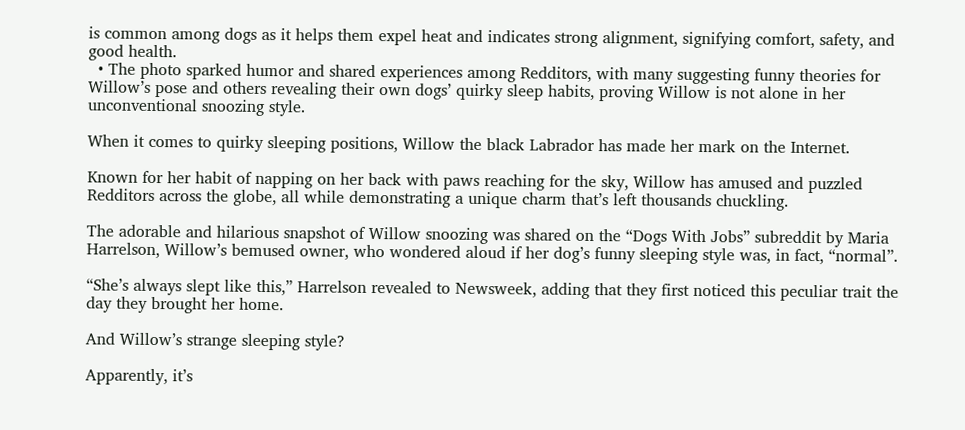is common among dogs as it helps them expel heat and indicates strong alignment, signifying comfort, safety, and good health.
  • The photo sparked humor and shared experiences among Redditors, with many suggesting funny theories for Willow’s pose and others revealing their own dogs’ quirky sleep habits, proving Willow is not alone in her unconventional snoozing style.

When it comes to quirky sleeping positions, Willow the black Labrador has made her mark on the Internet.

Known for her habit of napping on her back with paws reaching for the sky, Willow has amused and puzzled Redditors across the globe, all while demonstrating a unique charm that’s left thousands chuckling.

The adorable and hilarious snapshot of Willow snoozing was shared on the “Dogs With Jobs” subreddit by Maria Harrelson, Willow’s bemused owner, who wondered aloud if her dog’s funny sleeping style was, in fact, “normal”.

“She’s always slept like this,” Harrelson revealed to Newsweek, adding that they first noticed this peculiar trait the day they brought her home.

And Willow’s strange sleeping style?

Apparently, it’s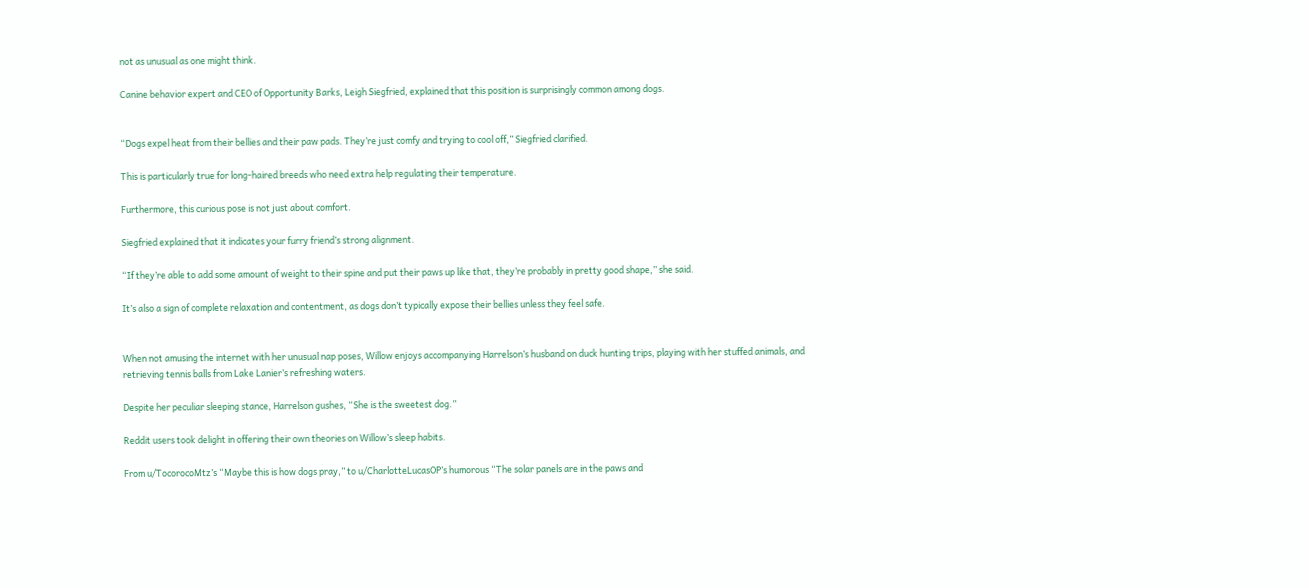not as unusual as one might think.

Canine behavior expert and CEO of Opportunity Barks, Leigh Siegfried, explained that this position is surprisingly common among dogs.


“Dogs expel heat from their bellies and their paw pads. They’re just comfy and trying to cool off,” Siegfried clarified.

This is particularly true for long-haired breeds who need extra help regulating their temperature.

Furthermore, this curious pose is not just about comfort.

Siegfried explained that it indicates your furry friend’s strong alignment.

“If they’re able to add some amount of weight to their spine and put their paws up like that, they’re probably in pretty good shape,” she said.

It’s also a sign of complete relaxation and contentment, as dogs don’t typically expose their bellies unless they feel safe.


When not amusing the internet with her unusual nap poses, Willow enjoys accompanying Harrelson’s husband on duck hunting trips, playing with her stuffed animals, and retrieving tennis balls from Lake Lanier’s refreshing waters.

Despite her peculiar sleeping stance, Harrelson gushes, “She is the sweetest dog.”

Reddit users took delight in offering their own theories on Willow’s sleep habits.

From u/TocorocoMtz’s “Maybe this is how dogs pray,” to u/CharlotteLucasOP’s humorous “The solar panels are in the paws and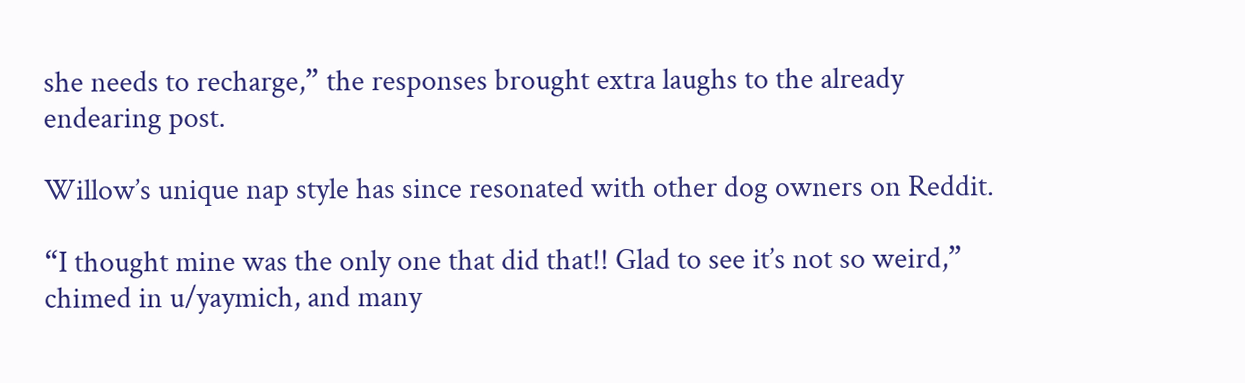she needs to recharge,” the responses brought extra laughs to the already endearing post.

Willow’s unique nap style has since resonated with other dog owners on Reddit.

“I thought mine was the only one that did that!! Glad to see it’s not so weird,” chimed in u/yaymich, and many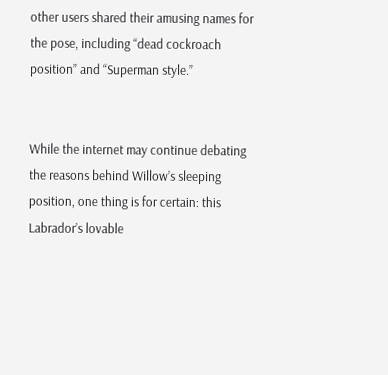other users shared their amusing names for the pose, including “dead cockroach position” and “Superman style.”


While the internet may continue debating the reasons behind Willow’s sleeping position, one thing is for certain: this Labrador’s lovable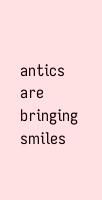antics are bringing smiles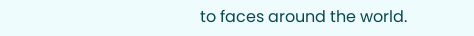to faces around the world.